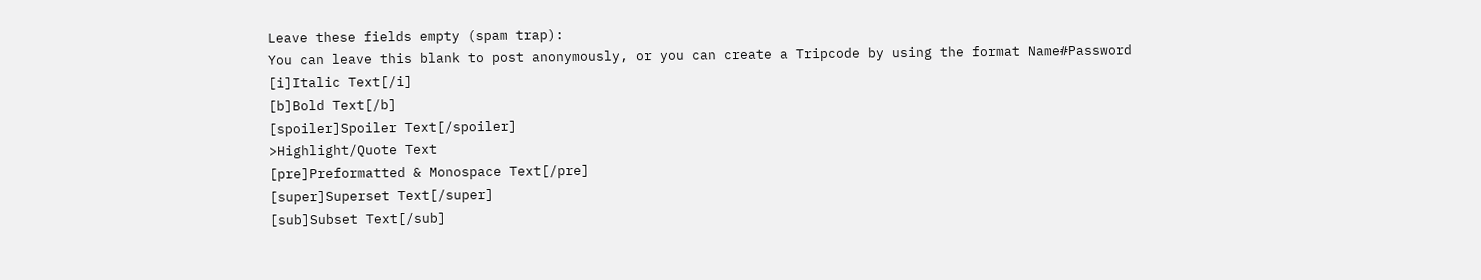Leave these fields empty (spam trap):
You can leave this blank to post anonymously, or you can create a Tripcode by using the format Name#Password
[i]Italic Text[/i]
[b]Bold Text[/b]
[spoiler]Spoiler Text[/spoiler]
>Highlight/Quote Text
[pre]Preformatted & Monospace Text[/pre]
[super]Superset Text[/super]
[sub]Subset Text[/sub]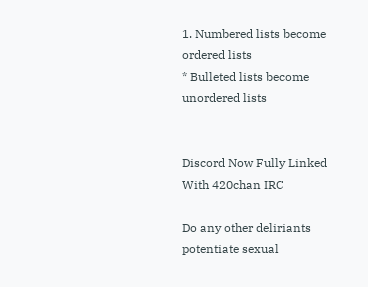1. Numbered lists become ordered lists
* Bulleted lists become unordered lists


Discord Now Fully Linked With 420chan IRC

Do any other deliriants potentiate sexual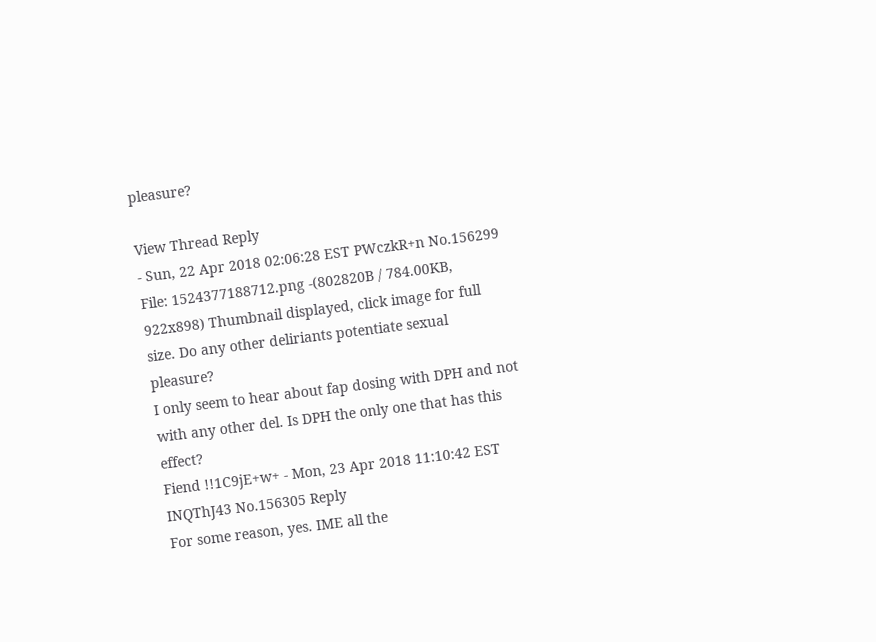pleasure?

View Thread Reply
- Sun, 22 Apr 2018 02:06:28 EST PWczkR+n No.156299
File: 1524377188712.png -(802820B / 784.00KB, 922x898) Thumbnail displayed, click image for full size. Do any other deliriants potentiate sexual pleasure?
I only seem to hear about fap dosing with DPH and not with any other del. Is DPH the only one that has this effect?
Fiend !!1C9jE+w+ - Mon, 23 Apr 2018 11:10:42 EST INQThJ43 No.156305 Reply
For some reason, yes. IME all the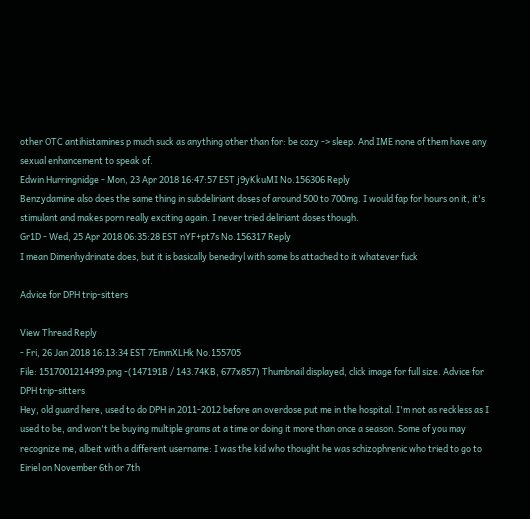other OTC antihistamines p much suck as anything other than for: be cozy -> sleep. And IME none of them have any sexual enhancement to speak of.
Edwin Hurringnidge - Mon, 23 Apr 2018 16:47:57 EST j9yKkuMI No.156306 Reply
Benzydamine also does the same thing in subdeliriant doses of around 500 to 700mg. I would fap for hours on it, it's stimulant and makes porn really exciting again. I never tried deliriant doses though.
Gr1D - Wed, 25 Apr 2018 06:35:28 EST nYF+pt7s No.156317 Reply
I mean Dimenhydrinate does, but it is basically benedryl with some bs attached to it whatever fuck

Advice for DPH trip-sitters

View Thread Reply
- Fri, 26 Jan 2018 16:13:34 EST 7EmmXLHk No.155705
File: 1517001214499.png -(147191B / 143.74KB, 677x857) Thumbnail displayed, click image for full size. Advice for DPH trip-sitters
Hey, old guard here, used to do DPH in 2011-2012 before an overdose put me in the hospital. I'm not as reckless as I used to be, and won't be buying multiple grams at a time or doing it more than once a season. Some of you may recognize me, albeit with a different username: I was the kid who thought he was schizophrenic who tried to go to Eiriel on November 6th or 7th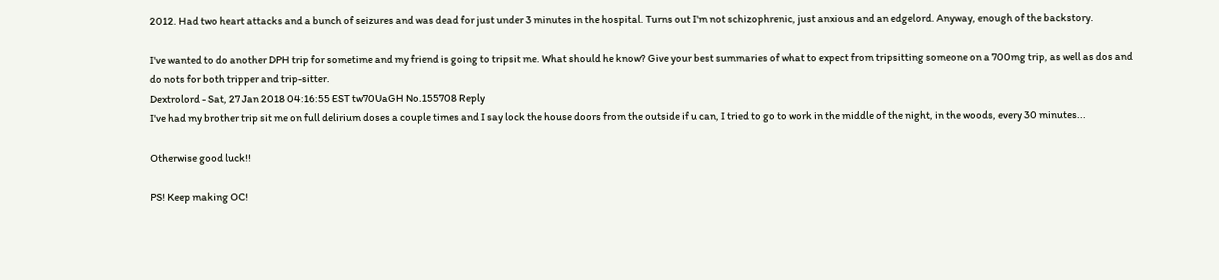2012. Had two heart attacks and a bunch of seizures and was dead for just under 3 minutes in the hospital. Turns out I'm not schizophrenic, just anxious and an edgelord. Anyway, enough of the backstory.

I've wanted to do another DPH trip for sometime and my friend is going to tripsit me. What should he know? Give your best summaries of what to expect from tripsitting someone on a 700mg trip, as well as dos and do nots for both tripper and trip-sitter.
Dextrolord - Sat, 27 Jan 2018 04:16:55 EST tw70UaGH No.155708 Reply
I've had my brother trip sit me on full delirium doses a couple times and I say lock the house doors from the outside if u can, I tried to go to work in the middle of the night, in the woods, every 30 minutes...

Otherwise good luck!!

PS! Keep making OC!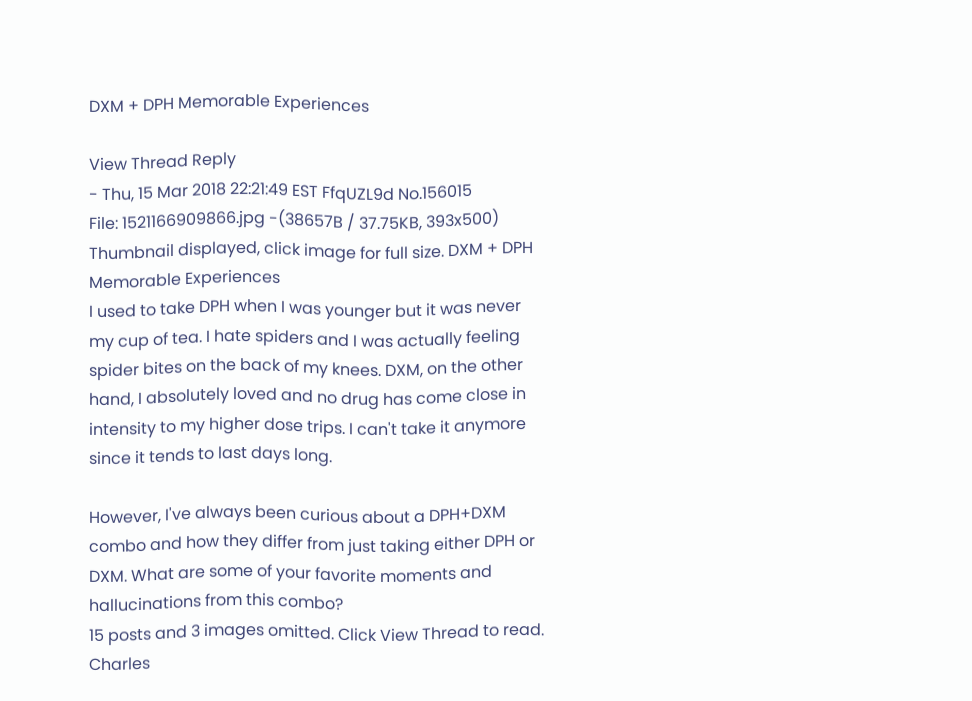DXM + DPH Memorable Experiences

View Thread Reply
- Thu, 15 Mar 2018 22:21:49 EST FfqUZL9d No.156015
File: 1521166909866.jpg -(38657B / 37.75KB, 393x500) Thumbnail displayed, click image for full size. DXM + DPH Memorable Experiences
I used to take DPH when I was younger but it was never my cup of tea. I hate spiders and I was actually feeling spider bites on the back of my knees. DXM, on the other hand, I absolutely loved and no drug has come close in intensity to my higher dose trips. I can't take it anymore since it tends to last days long.

However, I've always been curious about a DPH+DXM combo and how they differ from just taking either DPH or DXM. What are some of your favorite moments and hallucinations from this combo?
15 posts and 3 images omitted. Click View Thread to read.
Charles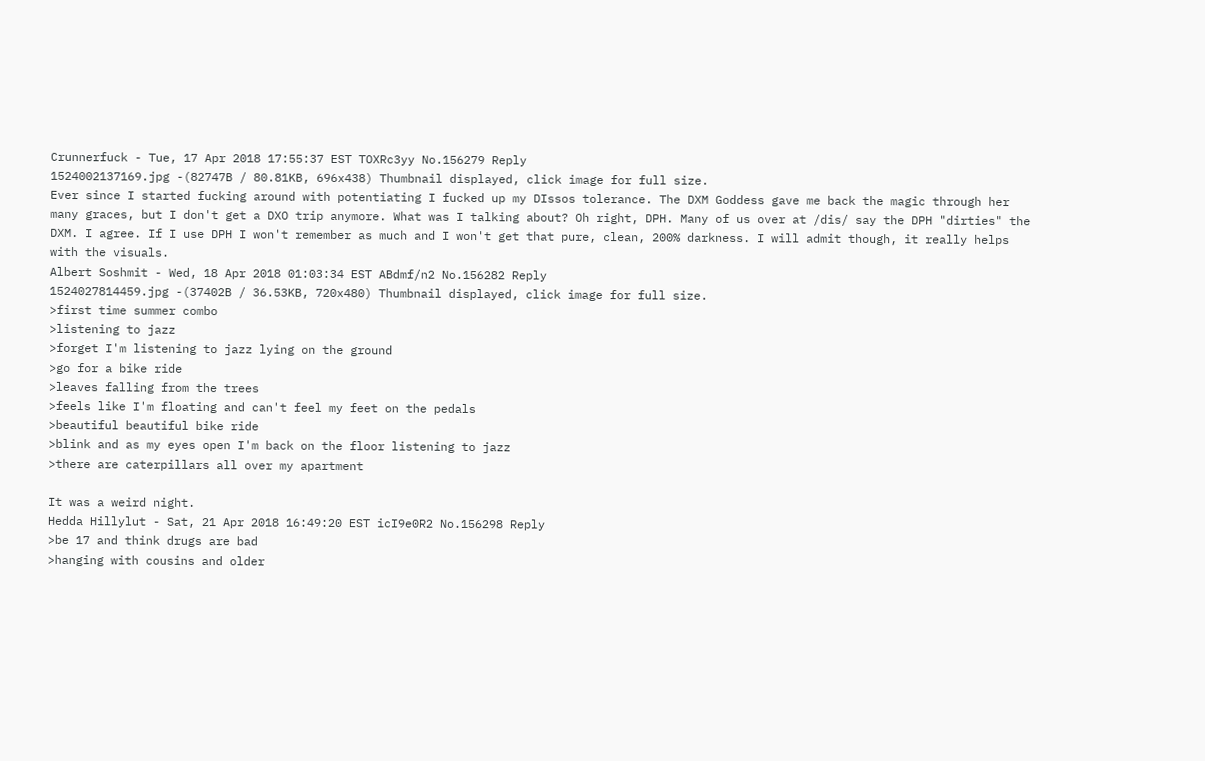Crunnerfuck - Tue, 17 Apr 2018 17:55:37 EST TOXRc3yy No.156279 Reply
1524002137169.jpg -(82747B / 80.81KB, 696x438) Thumbnail displayed, click image for full size.
Ever since I started fucking around with potentiating I fucked up my DIssos tolerance. The DXM Goddess gave me back the magic through her many graces, but I don't get a DXO trip anymore. What was I talking about? Oh right, DPH. Many of us over at /dis/ say the DPH "dirties" the DXM. I agree. If I use DPH I won't remember as much and I won't get that pure, clean, 200% darkness. I will admit though, it really helps with the visuals.
Albert Soshmit - Wed, 18 Apr 2018 01:03:34 EST ABdmf/n2 No.156282 Reply
1524027814459.jpg -(37402B / 36.53KB, 720x480) Thumbnail displayed, click image for full size.
>first time summer combo
>listening to jazz
>forget I'm listening to jazz lying on the ground
>go for a bike ride
>leaves falling from the trees
>feels like I'm floating and can't feel my feet on the pedals
>beautiful beautiful bike ride
>blink and as my eyes open I'm back on the floor listening to jazz
>there are caterpillars all over my apartment

It was a weird night.
Hedda Hillylut - Sat, 21 Apr 2018 16:49:20 EST icI9e0R2 No.156298 Reply
>be 17 and think drugs are bad
>hanging with cousins and older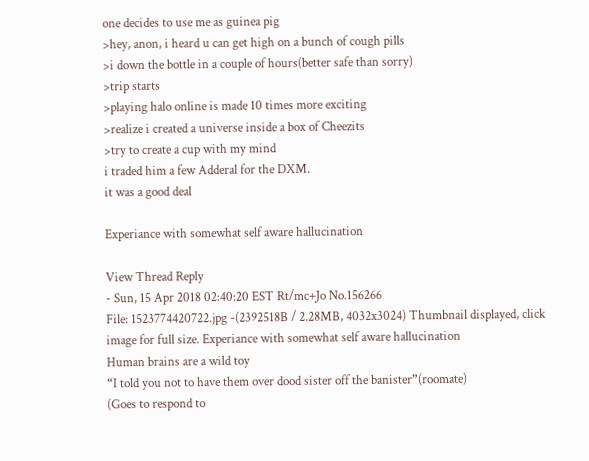one decides to use me as guinea pig
>hey, anon, i heard u can get high on a bunch of cough pills
>i down the bottle in a couple of hours(better safe than sorry)
>trip starts
>playing halo online is made 10 times more exciting
>realize i created a universe inside a box of Cheezits
>try to create a cup with my mind
i traded him a few Adderal for the DXM.
it was a good deal

Experiance with somewhat self aware hallucination

View Thread Reply
- Sun, 15 Apr 2018 02:40:20 EST Rt/mc+Jo No.156266
File: 1523774420722.jpg -(2392518B / 2.28MB, 4032x3024) Thumbnail displayed, click image for full size. Experiance with somewhat self aware hallucination
Human brains are a wild toy
“I told you not to have them over dood sister off the banister”(roomate)
(Goes to respond to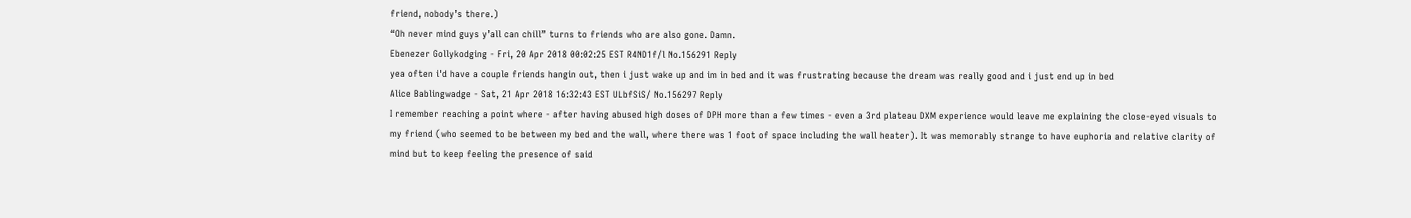friend, nobody’s there.)
“Oh never mind guys y’all can chill” turns to friends who are also gone. Damn.
Ebenezer Gollykodging - Fri, 20 Apr 2018 00:02:25 EST R4ND1f/l No.156291 Reply
yea often i'd have a couple friends hangin out, then i just wake up and im in bed and it was frustrating because the dream was really good and i just end up in bed
Alice Bablingwadge - Sat, 21 Apr 2018 16:32:43 EST ULbfSiS/ No.156297 Reply
I remember reaching a point where - after having abused high doses of DPH more than a few times - even a 3rd plateau DXM experience would leave me explaining the close-eyed visuals to my friend (who seemed to be between my bed and the wall, where there was 1 foot of space including the wall heater). It was memorably strange to have euphoria and relative clarity of mind but to keep feeling the presence of said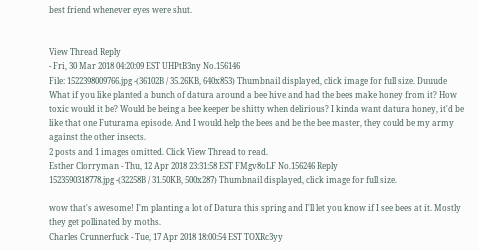best friend whenever eyes were shut.


View Thread Reply
- Fri, 30 Mar 2018 04:20:09 EST UHPtB3ny No.156146
File: 1522398009766.jpg -(36102B / 35.26KB, 640x853) Thumbnail displayed, click image for full size. Duuude
What if you like planted a bunch of datura around a bee hive and had the bees make honey from it? How toxic would it be? Would be being a bee keeper be shitty when delirious? I kinda want datura honey, it'd be like that one Futurama episode. And I would help the bees and be the bee master, they could be my army against the other insects.
2 posts and 1 images omitted. Click View Thread to read.
Esther Clorryman - Thu, 12 Apr 2018 23:31:58 EST FMgv8oLF No.156246 Reply
1523590318778.jpg -(32258B / 31.50KB, 500x287) Thumbnail displayed, click image for full size.

wow that's awesome! I'm planting a lot of Datura this spring and I'll let you know if I see bees at it. Mostly they get pollinated by moths.
Charles Crunnerfuck - Tue, 17 Apr 2018 18:00:54 EST TOXRc3yy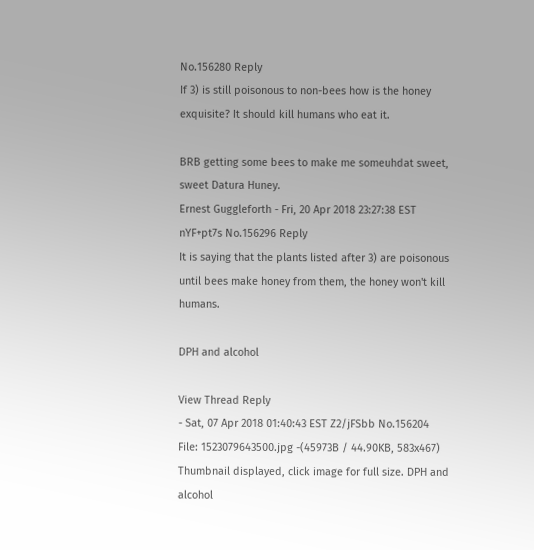No.156280 Reply
If 3) is still poisonous to non-bees how is the honey exquisite? It should kill humans who eat it.

BRB getting some bees to make me someuhdat sweet, sweet Datura Huney.
Ernest Guggleforth - Fri, 20 Apr 2018 23:27:38 EST nYF+pt7s No.156296 Reply
It is saying that the plants listed after 3) are poisonous until bees make honey from them, the honey won't kill humans.

DPH and alcohol

View Thread Reply
- Sat, 07 Apr 2018 01:40:43 EST Z2/jFSbb No.156204
File: 1523079643500.jpg -(45973B / 44.90KB, 583x467) Thumbnail displayed, click image for full size. DPH and alcohol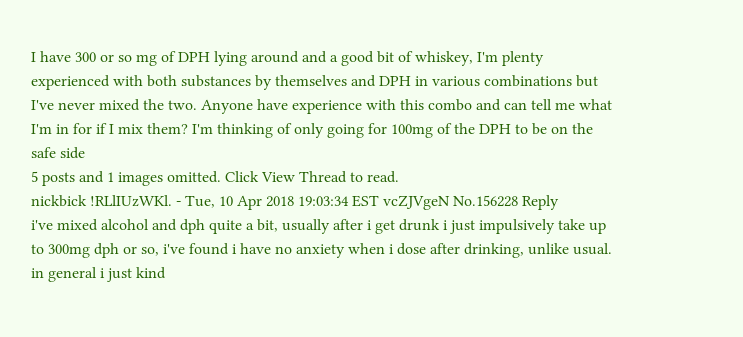I have 300 or so mg of DPH lying around and a good bit of whiskey, I'm plenty experienced with both substances by themselves and DPH in various combinations but I've never mixed the two. Anyone have experience with this combo and can tell me what I'm in for if I mix them? I'm thinking of only going for 100mg of the DPH to be on the safe side
5 posts and 1 images omitted. Click View Thread to read.
nickbick !RLlIUzWKl. - Tue, 10 Apr 2018 19:03:34 EST vcZJVgeN No.156228 Reply
i've mixed alcohol and dph quite a bit, usually after i get drunk i just impulsively take up to 300mg dph or so, i've found i have no anxiety when i dose after drinking, unlike usual. in general i just kind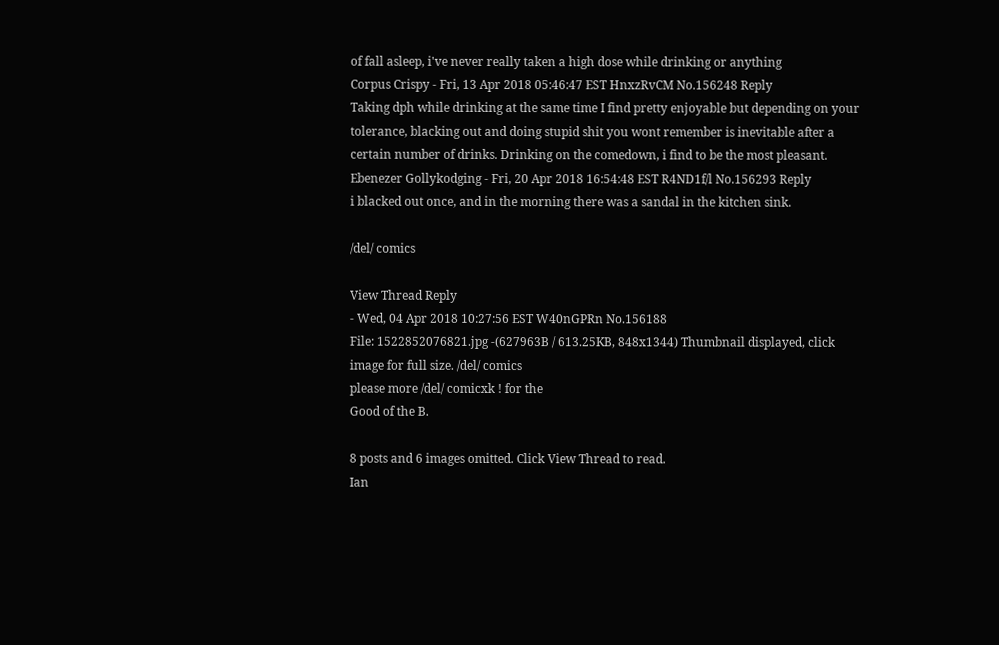of fall asleep, i've never really taken a high dose while drinking or anything
Corpus Crispy - Fri, 13 Apr 2018 05:46:47 EST HnxzRvCM No.156248 Reply
Taking dph while drinking at the same time I find pretty enjoyable but depending on your tolerance, blacking out and doing stupid shit you wont remember is inevitable after a certain number of drinks. Drinking on the comedown, i find to be the most pleasant.
Ebenezer Gollykodging - Fri, 20 Apr 2018 16:54:48 EST R4ND1f/l No.156293 Reply
i blacked out once, and in the morning there was a sandal in the kitchen sink.

/del/ comics

View Thread Reply
- Wed, 04 Apr 2018 10:27:56 EST W40nGPRn No.156188
File: 1522852076821.jpg -(627963B / 613.25KB, 848x1344) Thumbnail displayed, click image for full size. /del/ comics
please more /del/ comicxk ! for the
Good of the B.

8 posts and 6 images omitted. Click View Thread to read.
Ian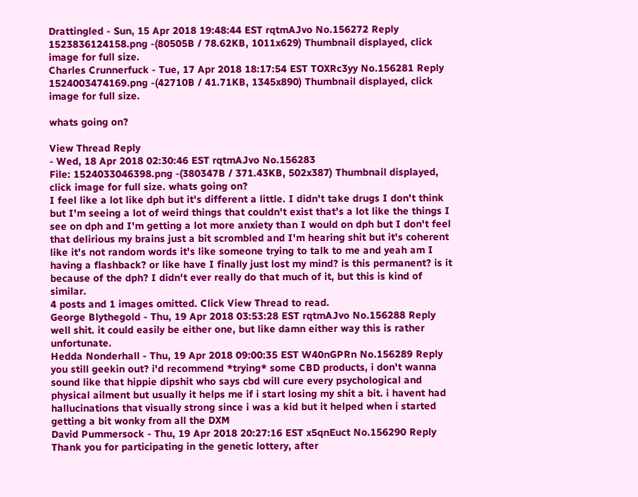Drattingled - Sun, 15 Apr 2018 19:48:44 EST rqtmAJvo No.156272 Reply
1523836124158.png -(80505B / 78.62KB, 1011x629) Thumbnail displayed, click image for full size.
Charles Crunnerfuck - Tue, 17 Apr 2018 18:17:54 EST TOXRc3yy No.156281 Reply
1524003474169.png -(42710B / 41.71KB, 1345x890) Thumbnail displayed, click image for full size.

whats going on?

View Thread Reply
- Wed, 18 Apr 2018 02:30:46 EST rqtmAJvo No.156283
File: 1524033046398.png -(380347B / 371.43KB, 502x387) Thumbnail displayed, click image for full size. whats going on?
I feel like a lot like dph but it's different a little. I didn't take drugs I don't think but I'm seeing a lot of weird things that couldn't exist that's a lot like the things I see on dph and I'm getting a lot more anxiety than I would on dph but I don't feel that delirious my brains just a bit scrombled and I'm hearing shit but it's coherent like it's not random words it's like someone trying to talk to me and yeah am I having a flashback? or like have I finally just lost my mind? is this permanent? is it because of the dph? I didn't ever really do that much of it, but this is kind of similar.
4 posts and 1 images omitted. Click View Thread to read.
George Blythegold - Thu, 19 Apr 2018 03:53:28 EST rqtmAJvo No.156288 Reply
well shit. it could easily be either one, but like damn either way this is rather unfortunate.
Hedda Nonderhall - Thu, 19 Apr 2018 09:00:35 EST W40nGPRn No.156289 Reply
you still geekin out? i'd recommend *trying* some CBD products, i don't wanna sound like that hippie dipshit who says cbd will cure every psychological and physical ailment but usually it helps me if i start losing my shit a bit. i havent had hallucinations that visually strong since i was a kid but it helped when i started getting a bit wonky from all the DXM
David Pummersock - Thu, 19 Apr 2018 20:27:16 EST x5qnEuct No.156290 Reply
Thank you for participating in the genetic lottery, after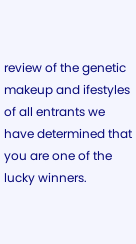review of the genetic makeup and ifestyles of all entrants we have determined that you are one of the lucky winners.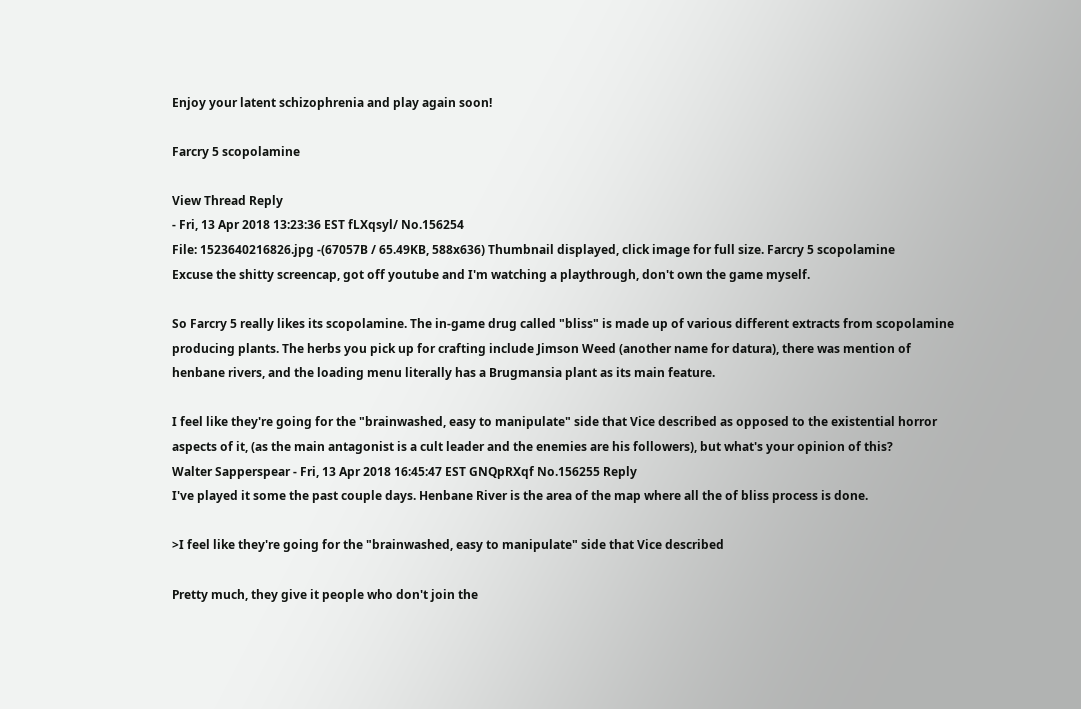Enjoy your latent schizophrenia and play again soon!

Farcry 5 scopolamine

View Thread Reply
- Fri, 13 Apr 2018 13:23:36 EST fLXqsyl/ No.156254
File: 1523640216826.jpg -(67057B / 65.49KB, 588x636) Thumbnail displayed, click image for full size. Farcry 5 scopolamine
Excuse the shitty screencap, got off youtube and I'm watching a playthrough, don't own the game myself.

So Farcry 5 really likes its scopolamine. The in-game drug called "bliss" is made up of various different extracts from scopolamine producing plants. The herbs you pick up for crafting include Jimson Weed (another name for datura), there was mention of henbane rivers, and the loading menu literally has a Brugmansia plant as its main feature.

I feel like they're going for the "brainwashed, easy to manipulate" side that Vice described as opposed to the existential horror aspects of it, (as the main antagonist is a cult leader and the enemies are his followers), but what's your opinion of this?
Walter Sapperspear - Fri, 13 Apr 2018 16:45:47 EST GNQpRXqf No.156255 Reply
I've played it some the past couple days. Henbane River is the area of the map where all the of bliss process is done.

>I feel like they're going for the "brainwashed, easy to manipulate" side that Vice described

Pretty much, they give it people who don't join the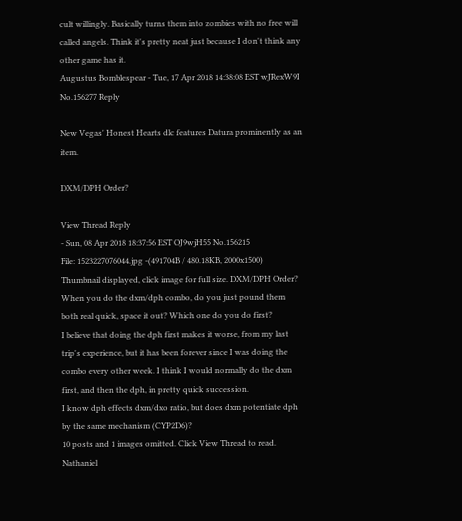cult willingly. Basically turns them into zombies with no free will called angels. Think it's pretty neat just because I don't think any other game has it.
Augustus Bomblespear - Tue, 17 Apr 2018 14:38:08 EST wJRexW9I No.156277 Reply

New Vegas' Honest Hearts dlc features Datura prominently as an item.

DXM/DPH Order?

View Thread Reply
- Sun, 08 Apr 2018 18:37:56 EST OJ9wjH55 No.156215
File: 1523227076044.jpg -(491704B / 480.18KB, 2000x1500) Thumbnail displayed, click image for full size. DXM/DPH Order?
When you do the dxm/dph combo, do you just pound them both real quick, space it out? Which one do you do first?
I believe that doing the dph first makes it worse, from my last trip's experience, but it has been forever since I was doing the combo every other week. I think I would normally do the dxm first, and then the dph, in pretty quick succession.
I know dph effects dxm/dxo ratio, but does dxm potentiate dph by the same mechanism (CYP2D6)?
10 posts and 1 images omitted. Click View Thread to read.
Nathaniel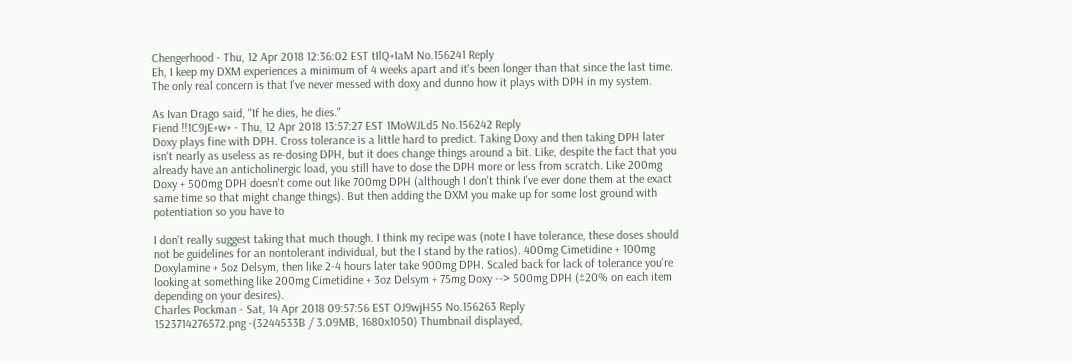Chengerhood - Thu, 12 Apr 2018 12:36:02 EST tIlQ+IaM No.156241 Reply
Eh, I keep my DXM experiences a minimum of 4 weeks apart and it's been longer than that since the last time. The only real concern is that I've never messed with doxy and dunno how it plays with DPH in my system.

As Ivan Drago said, "If he dies, he dies."
Fiend !!1C9jE+w+ - Thu, 12 Apr 2018 13:57:27 EST 1MoWJLd5 No.156242 Reply
Doxy plays fine with DPH. Cross tolerance is a little hard to predict. Taking Doxy and then taking DPH later isn't nearly as useless as re-dosing DPH, but it does change things around a bit. Like, despite the fact that you already have an anticholinergic load, you still have to dose the DPH more or less from scratch. Like 200mg Doxy + 500mg DPH doesn't come out like 700mg DPH (although I don't think I've ever done them at the exact same time so that might change things). But then adding the DXM you make up for some lost ground with potentiation so you have to

I don't really suggest taking that much though. I think my recipe was (note I have tolerance, these doses should not be guidelines for an nontolerant individual, but the I stand by the ratios). 400mg Cimetidine + 100mg Doxylamine + 5oz Delsym, then like 2-4 hours later take 900mg DPH. Scaled back for lack of tolerance you're looking at something like 200mg Cimetidine + 3oz Delsym + 75mg Doxy --> 500mg DPH (±20% on each item depending on your desires).
Charles Pockman - Sat, 14 Apr 2018 09:57:56 EST OJ9wjH55 No.156263 Reply
1523714276572.png -(3244533B / 3.09MB, 1680x1050) Thumbnail displayed,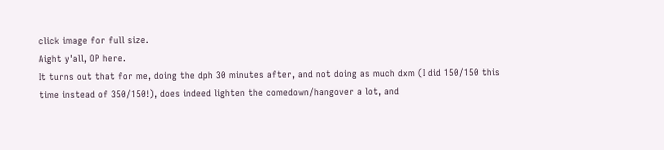click image for full size.
Aight y'all, OP here.
It turns out that for me, doing the dph 30 minutes after, and not doing as much dxm (I did 150/150 this time instead of 350/150!), does indeed lighten the comedown/hangover a lot, and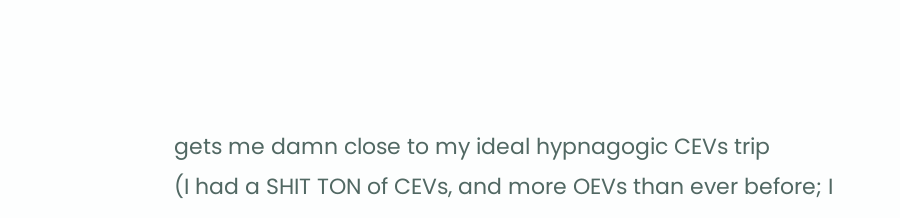gets me damn close to my ideal hypnagogic CEVs trip
(I had a SHIT TON of CEVs, and more OEVs than ever before; I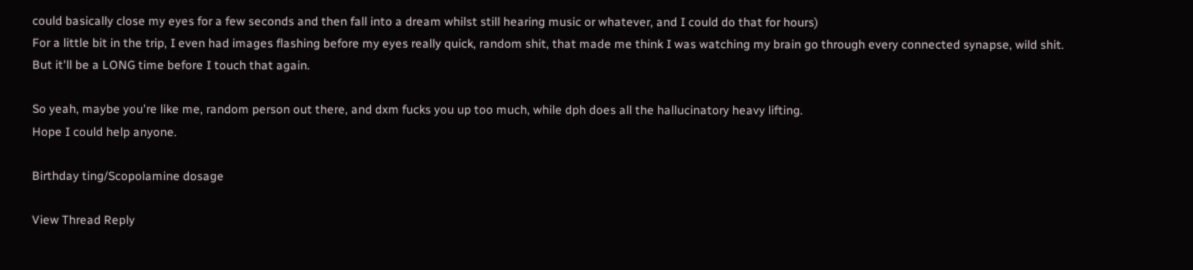could basically close my eyes for a few seconds and then fall into a dream whilst still hearing music or whatever, and I could do that for hours)
For a little bit in the trip, I even had images flashing before my eyes really quick, random shit, that made me think I was watching my brain go through every connected synapse, wild shit.
But it'll be a LONG time before I touch that again.

So yeah, maybe you're like me, random person out there, and dxm fucks you up too much, while dph does all the hallucinatory heavy lifting.
Hope I could help anyone.

Birthday ting/Scopolamine dosage

View Thread Reply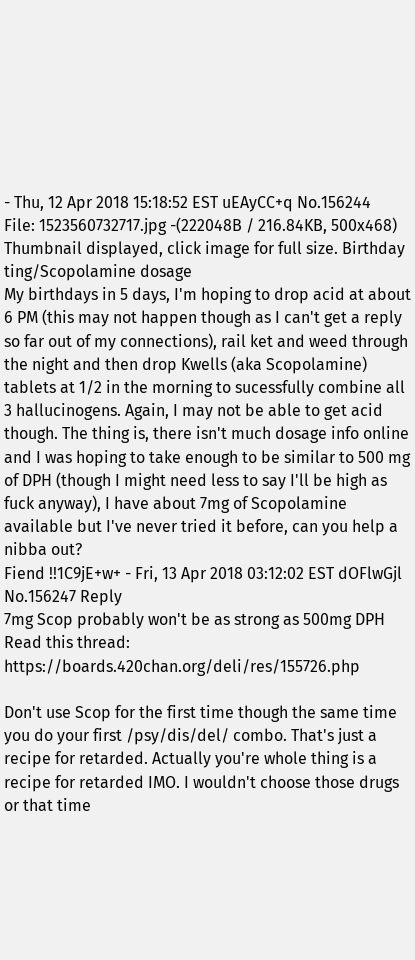- Thu, 12 Apr 2018 15:18:52 EST uEAyCC+q No.156244
File: 1523560732717.jpg -(222048B / 216.84KB, 500x468) Thumbnail displayed, click image for full size. Birthday ting/Scopolamine dosage
My birthdays in 5 days, I'm hoping to drop acid at about 6 PM (this may not happen though as I can't get a reply so far out of my connections), rail ket and weed through the night and then drop Kwells (aka Scopolamine) tablets at 1/2 in the morning to sucessfully combine all 3 hallucinogens. Again, I may not be able to get acid though. The thing is, there isn't much dosage info online and I was hoping to take enough to be similar to 500 mg of DPH (though I might need less to say I'll be high as fuck anyway), I have about 7mg of Scopolamine available but I've never tried it before, can you help a nibba out?
Fiend !!1C9jE+w+ - Fri, 13 Apr 2018 03:12:02 EST dOFlwGjl No.156247 Reply
7mg Scop probably won't be as strong as 500mg DPH
Read this thread: https://boards.420chan.org/deli/res/155726.php

Don't use Scop for the first time though the same time you do your first /psy/dis/del/ combo. That's just a recipe for retarded. Actually you're whole thing is a recipe for retarded IMO. I wouldn't choose those drugs or that time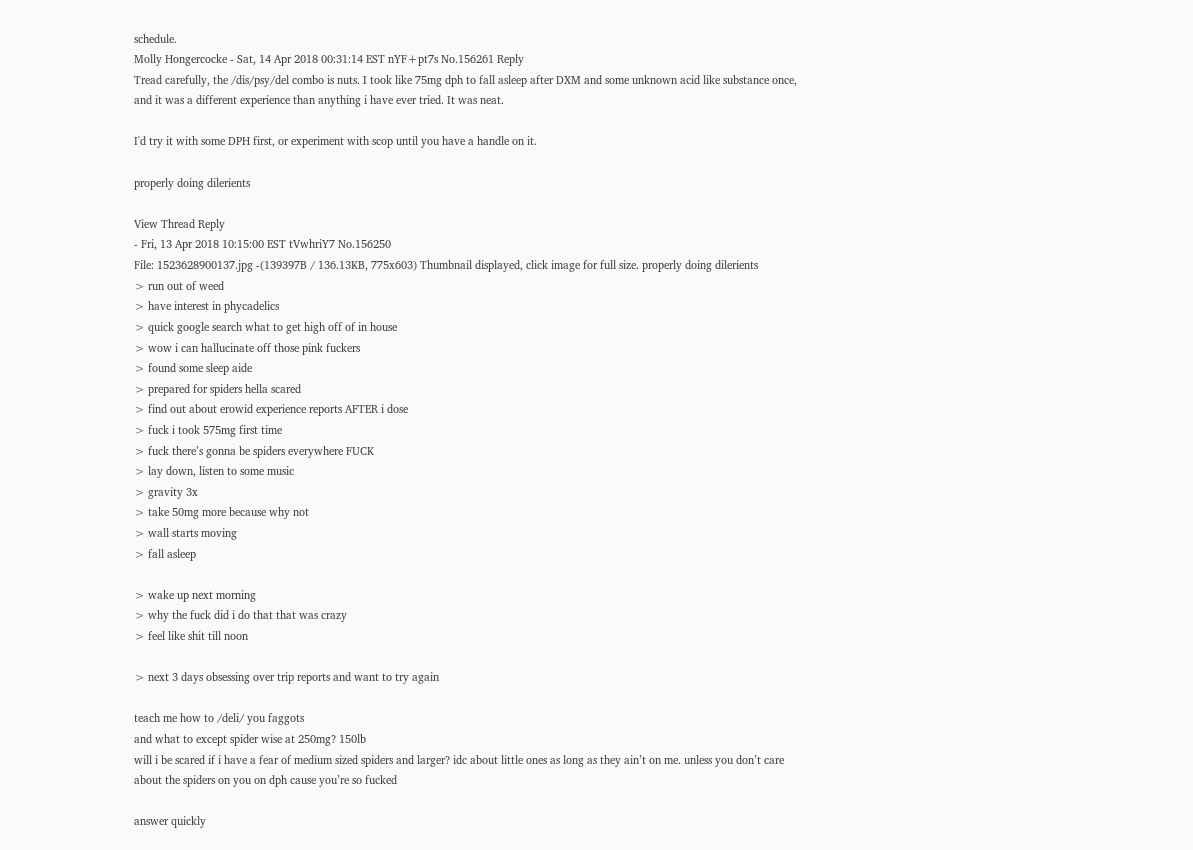schedule.
Molly Hongercocke - Sat, 14 Apr 2018 00:31:14 EST nYF+pt7s No.156261 Reply
Tread carefully, the /dis/psy/del combo is nuts. I took like 75mg dph to fall asleep after DXM and some unknown acid like substance once, and it was a different experience than anything i have ever tried. It was neat.

I'd try it with some DPH first, or experiment with scop until you have a handle on it.

properly doing dilerients

View Thread Reply
- Fri, 13 Apr 2018 10:15:00 EST tVwhriY7 No.156250
File: 1523628900137.jpg -(139397B / 136.13KB, 775x603) Thumbnail displayed, click image for full size. properly doing dilerients
> run out of weed
> have interest in phycadelics
> quick google search what to get high off of in house
> wow i can hallucinate off those pink fuckers
> found some sleep aide
> prepared for spiders hella scared
> find out about erowid experience reports AFTER i dose
> fuck i took 575mg first time
> fuck there’s gonna be spiders everywhere FUCK
> lay down, listen to some music
> gravity 3x
> take 50mg more because why not
> wall starts moving
> fall asleep

> wake up next morning
> why the fuck did i do that that was crazy
> feel like shit till noon

> next 3 days obsessing over trip reports and want to try again

teach me how to /deli/ you faggots
and what to except spider wise at 250mg? 150lb
will i be scared if i have a fear of medium sized spiders and larger? idc about little ones as long as they ain’t on me. unless you don’t care about the spiders on you on dph cause you’re so fucked

answer quickly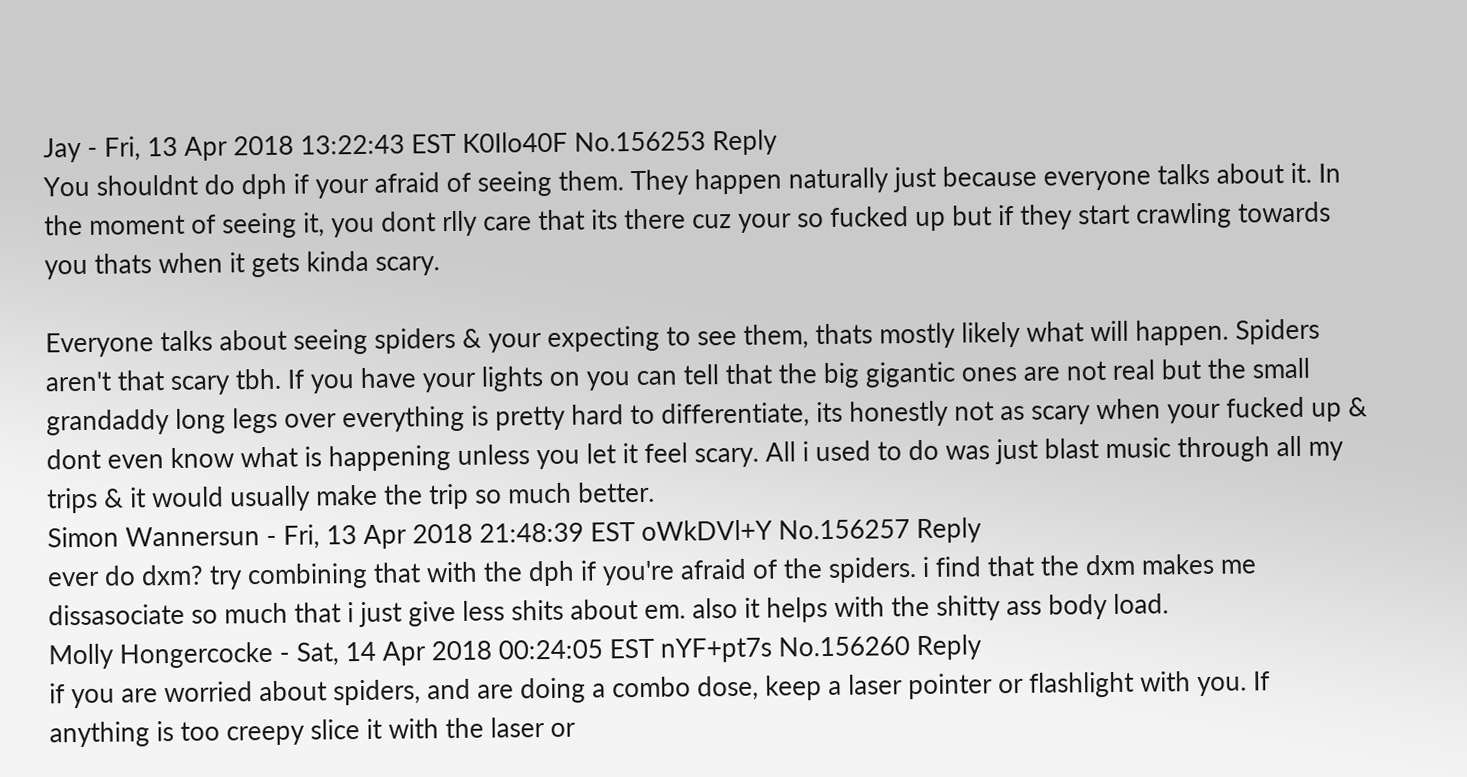Jay - Fri, 13 Apr 2018 13:22:43 EST K0Ilo40F No.156253 Reply
You shouldnt do dph if your afraid of seeing them. They happen naturally just because everyone talks about it. In the moment of seeing it, you dont rlly care that its there cuz your so fucked up but if they start crawling towards you thats when it gets kinda scary.

Everyone talks about seeing spiders & your expecting to see them, thats mostly likely what will happen. Spiders aren't that scary tbh. If you have your lights on you can tell that the big gigantic ones are not real but the small grandaddy long legs over everything is pretty hard to differentiate, its honestly not as scary when your fucked up & dont even know what is happening unless you let it feel scary. All i used to do was just blast music through all my trips & it would usually make the trip so much better.
Simon Wannersun - Fri, 13 Apr 2018 21:48:39 EST oWkDVl+Y No.156257 Reply
ever do dxm? try combining that with the dph if you're afraid of the spiders. i find that the dxm makes me dissasociate so much that i just give less shits about em. also it helps with the shitty ass body load.
Molly Hongercocke - Sat, 14 Apr 2018 00:24:05 EST nYF+pt7s No.156260 Reply
if you are worried about spiders, and are doing a combo dose, keep a laser pointer or flashlight with you. If anything is too creepy slice it with the laser or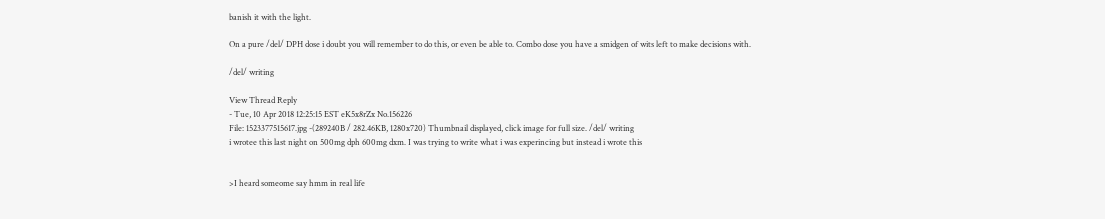banish it with the light.

On a pure /del/ DPH dose i doubt you will remember to do this, or even be able to. Combo dose you have a smidgen of wits left to make decisions with.

/del/ writing

View Thread Reply
- Tue, 10 Apr 2018 12:25:15 EST eK5x8rZx No.156226
File: 1523377515617.jpg -(289240B / 282.46KB, 1280x720) Thumbnail displayed, click image for full size. /del/ writing
i wrotee this last night on 500mg dph 600mg dxm. I was trying to write what i was experincing but instead i wrote this


>I heard someome say hmm in real life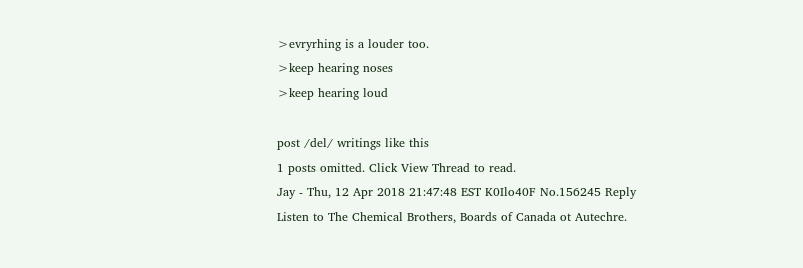>evryrhing is a louder too.
>keep hearing noses
>keep hearing loud

post /del/ writings like this
1 posts omitted. Click View Thread to read.
Jay - Thu, 12 Apr 2018 21:47:48 EST K0Ilo40F No.156245 Reply
Listen to The Chemical Brothers, Boards of Canada ot Autechre.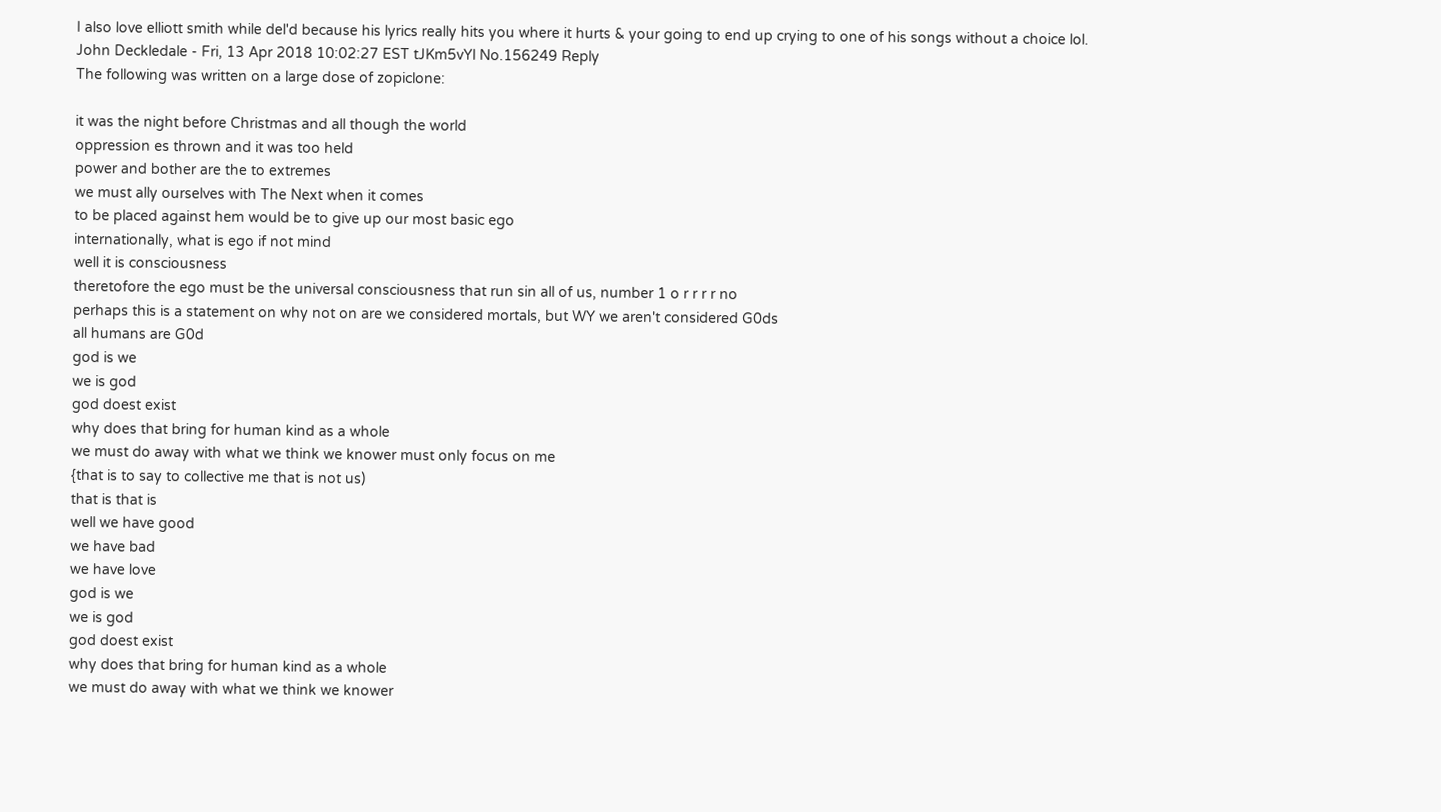I also love elliott smith while del'd because his lyrics really hits you where it hurts & your going to end up crying to one of his songs without a choice lol.
John Deckledale - Fri, 13 Apr 2018 10:02:27 EST tJKm5vYl No.156249 Reply
The following was written on a large dose of zopiclone:

it was the night before Christmas and all though the world
oppression es thrown and it was too held
power and bother are the to extremes
we must ally ourselves with The Next when it comes
to be placed against hem would be to give up our most basic ego
internationally, what is ego if not mind
well it is consciousness
theretofore the ego must be the universal consciousness that run sin all of us, number 1 o r r r r no
perhaps this is a statement on why not on are we considered mortals, but WY we aren't considered G0ds
all humans are G0d
god is we
we is god
god doest exist
why does that bring for human kind as a whole
we must do away with what we think we knower must only focus on me
{that is to say to collective me that is not us)
that is that is
well we have good
we have bad
we have love
god is we
we is god
god doest exist
why does that bring for human kind as a whole
we must do away with what we think we knower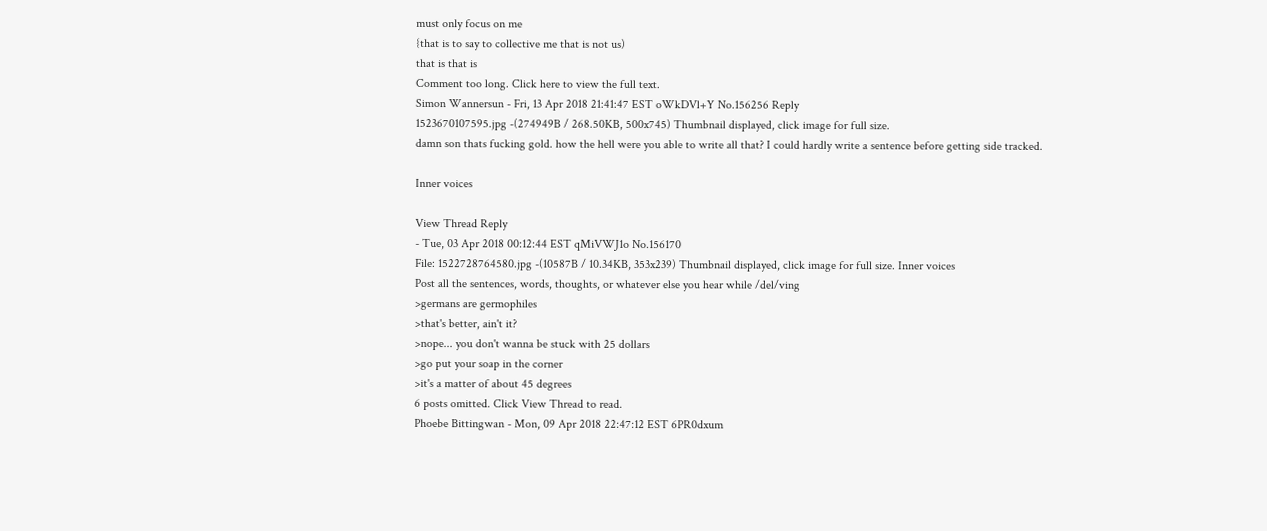must only focus on me
{that is to say to collective me that is not us)
that is that is
Comment too long. Click here to view the full text.
Simon Wannersun - Fri, 13 Apr 2018 21:41:47 EST oWkDVl+Y No.156256 Reply
1523670107595.jpg -(274949B / 268.50KB, 500x745) Thumbnail displayed, click image for full size.
damn son thats fucking gold. how the hell were you able to write all that? I could hardly write a sentence before getting side tracked.

Inner voices

View Thread Reply
- Tue, 03 Apr 2018 00:12:44 EST qMiVWJ1o No.156170
File: 1522728764580.jpg -(10587B / 10.34KB, 353x239) Thumbnail displayed, click image for full size. Inner voices
Post all the sentences, words, thoughts, or whatever else you hear while /del/ving
>germans are germophiles
>that's better, ain't it?
>nope... you don't wanna be stuck with 25 dollars
>go put your soap in the corner
>it's a matter of about 45 degrees
6 posts omitted. Click View Thread to read.
Phoebe Bittingwan - Mon, 09 Apr 2018 22:47:12 EST 6PR0dxum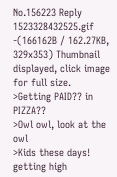No.156223 Reply
1523328432525.gif -(166162B / 162.27KB, 329x353) Thumbnail displayed, click image for full size.
>Getting PAID?? in PIZZA??
>Owl owl, look at the owl
>Kids these days! getting high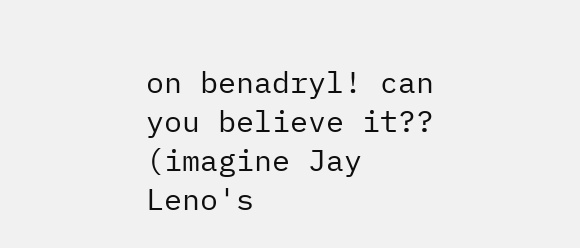on benadryl! can you believe it?? (imagine Jay Leno's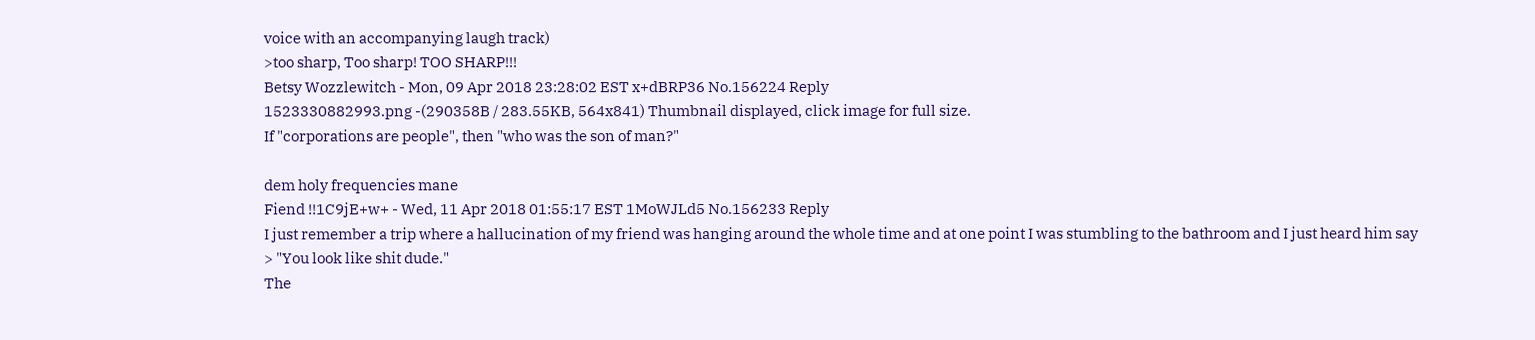voice with an accompanying laugh track)
>too sharp, Too sharp! TOO SHARP!!!
Betsy Wozzlewitch - Mon, 09 Apr 2018 23:28:02 EST x+dBRP36 No.156224 Reply
1523330882993.png -(290358B / 283.55KB, 564x841) Thumbnail displayed, click image for full size.
If "corporations are people", then "who was the son of man?"

dem holy frequencies mane
Fiend !!1C9jE+w+ - Wed, 11 Apr 2018 01:55:17 EST 1MoWJLd5 No.156233 Reply
I just remember a trip where a hallucination of my friend was hanging around the whole time and at one point I was stumbling to the bathroom and I just heard him say
> "You look like shit dude."
The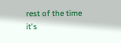rest of the time it's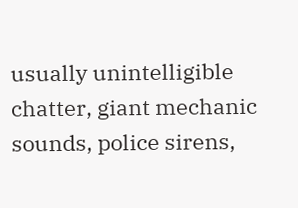usually unintelligible chatter, giant mechanic sounds, police sirens,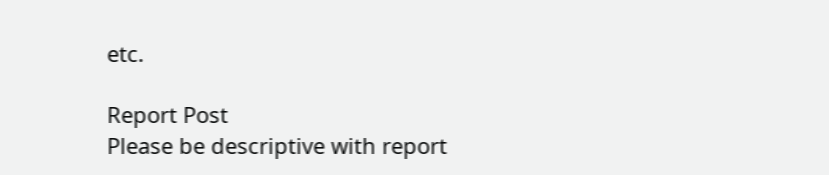etc.

Report Post
Please be descriptive with report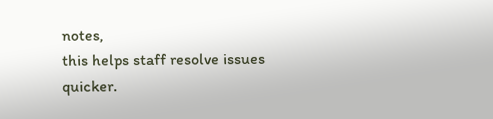notes,
this helps staff resolve issues quicker.